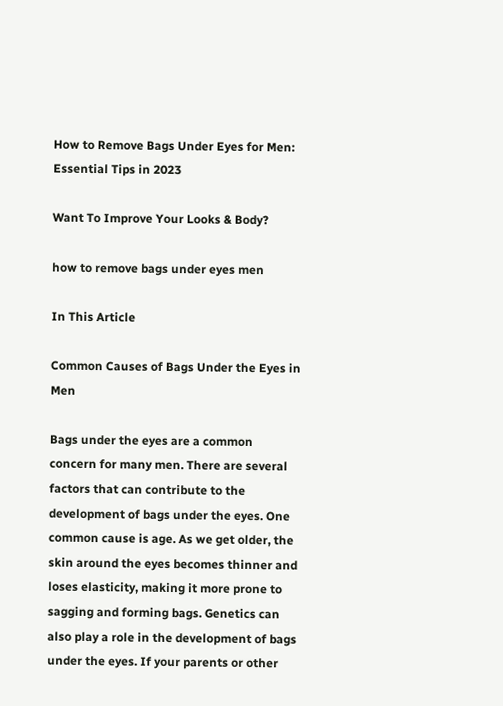How to Remove Bags Under Eyes for Men: Essential Tips in 2023

Want To Improve Your Looks & Body?

how to remove bags under eyes men

In This Article

Common Causes of Bags Under the Eyes in Men

Bags under the eyes are a common concern for many men. There are several factors that can contribute to the development of bags under the eyes. One common cause is age. As we get older, the skin around the eyes becomes thinner and loses elasticity, making it more prone to sagging and forming bags. Genetics can also play a role in the development of bags under the eyes. If your parents or other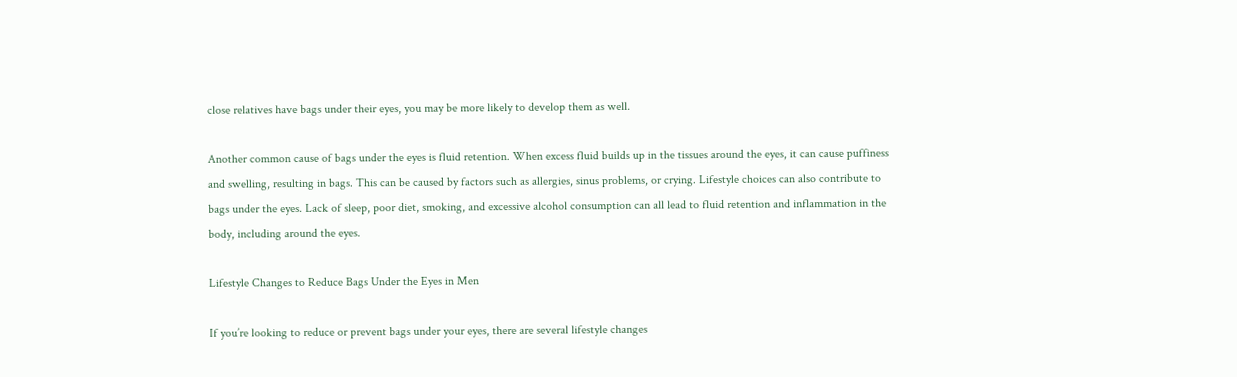close relatives have bags under their eyes, you may be more likely to develop them as well.

Another common cause of bags under the eyes is fluid retention. When excess fluid builds up in the tissues around the eyes, it can cause puffiness and swelling, resulting in bags. This can be caused by factors such as allergies, sinus problems, or crying. Lifestyle choices can also contribute to bags under the eyes. Lack of sleep, poor diet, smoking, and excessive alcohol consumption can all lead to fluid retention and inflammation in the body, including around the eyes.

Lifestyle Changes to Reduce Bags Under the Eyes in Men

If you’re looking to reduce or prevent bags under your eyes, there are several lifestyle changes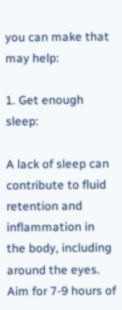you can make that may help:

1. Get enough sleep:

A lack of sleep can contribute to fluid retention and inflammation in the body, including around the eyes. Aim for 7-9 hours of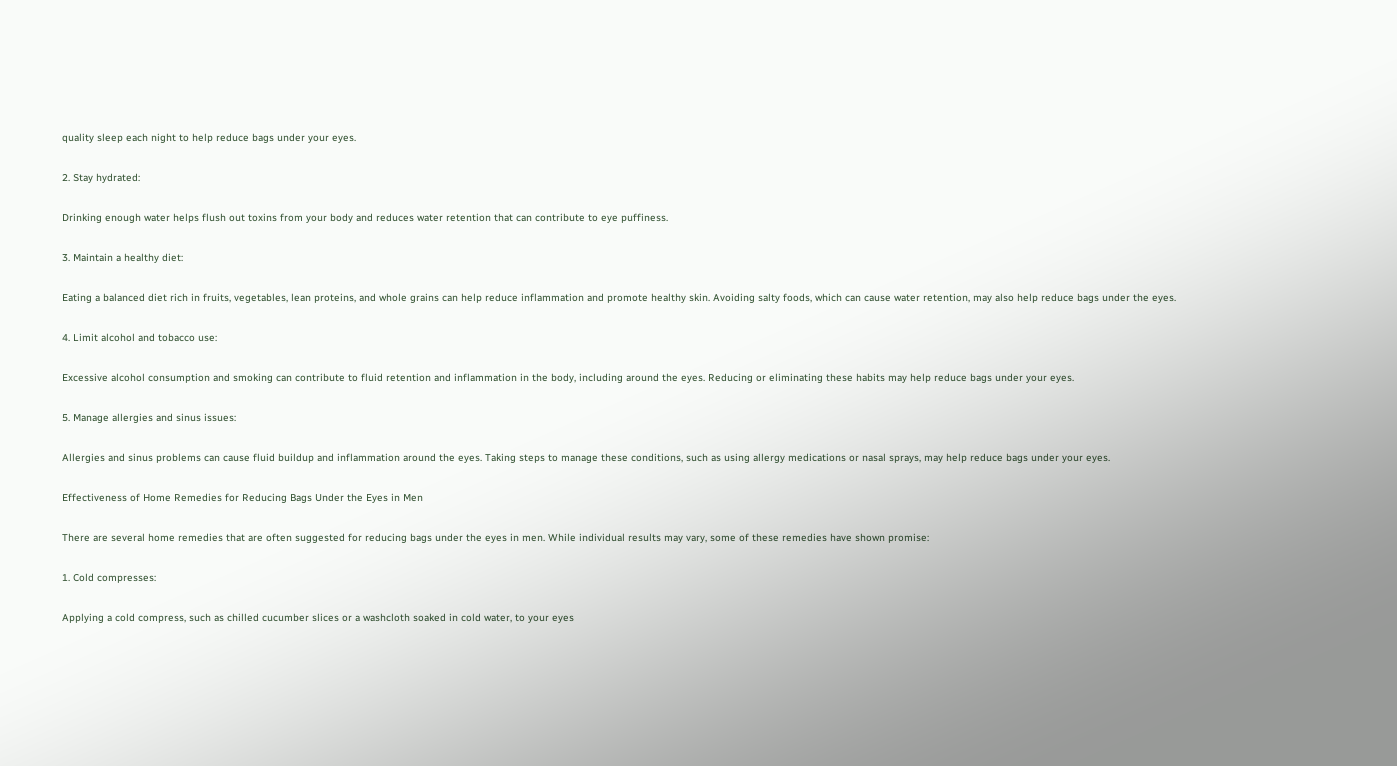quality sleep each night to help reduce bags under your eyes.

2. Stay hydrated:

Drinking enough water helps flush out toxins from your body and reduces water retention that can contribute to eye puffiness.

3. Maintain a healthy diet:

Eating a balanced diet rich in fruits, vegetables, lean proteins, and whole grains can help reduce inflammation and promote healthy skin. Avoiding salty foods, which can cause water retention, may also help reduce bags under the eyes.

4. Limit alcohol and tobacco use:

Excessive alcohol consumption and smoking can contribute to fluid retention and inflammation in the body, including around the eyes. Reducing or eliminating these habits may help reduce bags under your eyes.

5. Manage allergies and sinus issues:

Allergies and sinus problems can cause fluid buildup and inflammation around the eyes. Taking steps to manage these conditions, such as using allergy medications or nasal sprays, may help reduce bags under your eyes.

Effectiveness of Home Remedies for Reducing Bags Under the Eyes in Men

There are several home remedies that are often suggested for reducing bags under the eyes in men. While individual results may vary, some of these remedies have shown promise:

1. Cold compresses:

Applying a cold compress, such as chilled cucumber slices or a washcloth soaked in cold water, to your eyes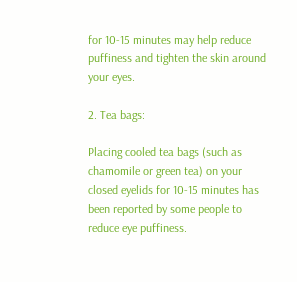for 10-15 minutes may help reduce puffiness and tighten the skin around your eyes.

2. Tea bags:

Placing cooled tea bags (such as chamomile or green tea) on your closed eyelids for 10-15 minutes has been reported by some people to reduce eye puffiness.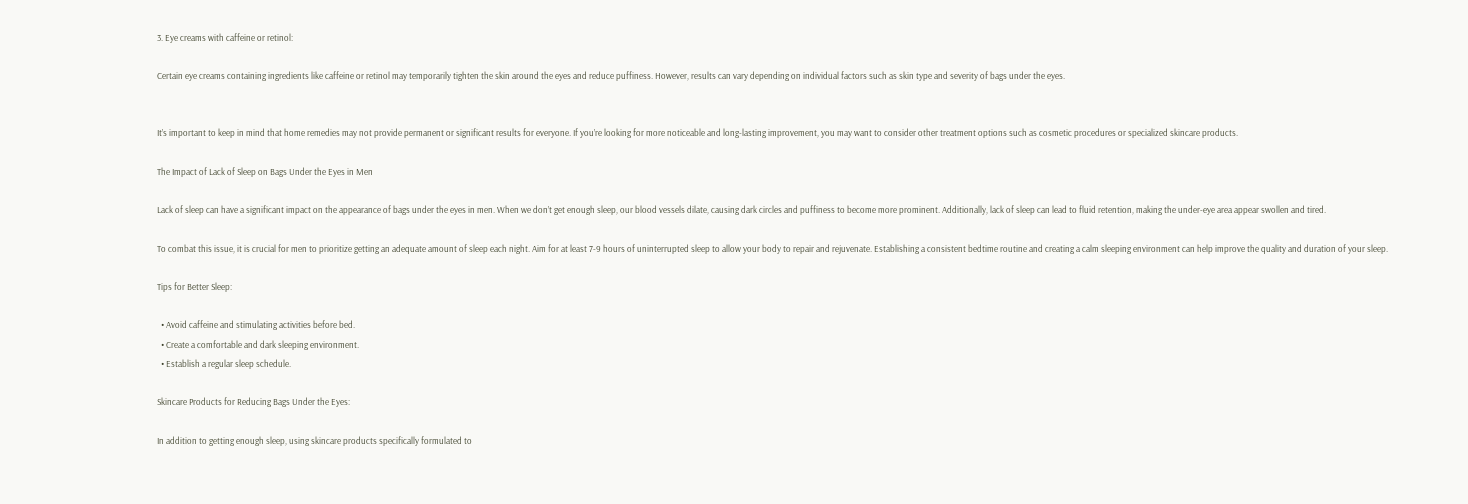3. Eye creams with caffeine or retinol:

Certain eye creams containing ingredients like caffeine or retinol may temporarily tighten the skin around the eyes and reduce puffiness. However, results can vary depending on individual factors such as skin type and severity of bags under the eyes.


It’s important to keep in mind that home remedies may not provide permanent or significant results for everyone. If you’re looking for more noticeable and long-lasting improvement, you may want to consider other treatment options such as cosmetic procedures or specialized skincare products.

The Impact of Lack of Sleep on Bags Under the Eyes in Men

Lack of sleep can have a significant impact on the appearance of bags under the eyes in men. When we don’t get enough sleep, our blood vessels dilate, causing dark circles and puffiness to become more prominent. Additionally, lack of sleep can lead to fluid retention, making the under-eye area appear swollen and tired.

To combat this issue, it is crucial for men to prioritize getting an adequate amount of sleep each night. Aim for at least 7-9 hours of uninterrupted sleep to allow your body to repair and rejuvenate. Establishing a consistent bedtime routine and creating a calm sleeping environment can help improve the quality and duration of your sleep.

Tips for Better Sleep:

  • Avoid caffeine and stimulating activities before bed.
  • Create a comfortable and dark sleeping environment.
  • Establish a regular sleep schedule.

Skincare Products for Reducing Bags Under the Eyes:

In addition to getting enough sleep, using skincare products specifically formulated to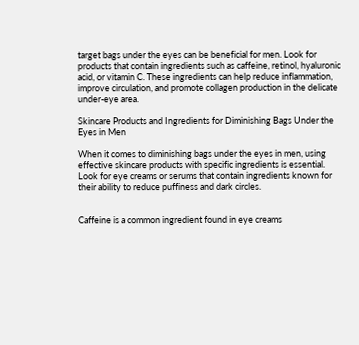target bags under the eyes can be beneficial for men. Look for products that contain ingredients such as caffeine, retinol, hyaluronic acid, or vitamin C. These ingredients can help reduce inflammation, improve circulation, and promote collagen production in the delicate under-eye area.

Skincare Products and Ingredients for Diminishing Bags Under the Eyes in Men

When it comes to diminishing bags under the eyes in men, using effective skincare products with specific ingredients is essential. Look for eye creams or serums that contain ingredients known for their ability to reduce puffiness and dark circles.


Caffeine is a common ingredient found in eye creams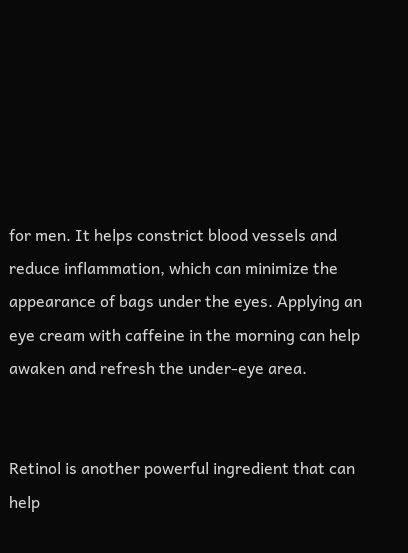for men. It helps constrict blood vessels and reduce inflammation, which can minimize the appearance of bags under the eyes. Applying an eye cream with caffeine in the morning can help awaken and refresh the under-eye area.


Retinol is another powerful ingredient that can help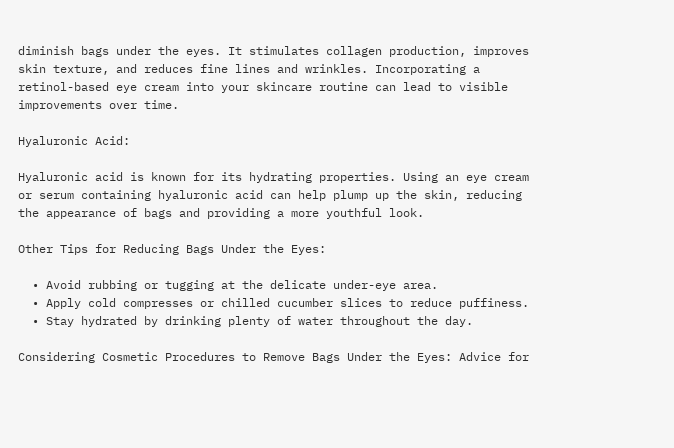diminish bags under the eyes. It stimulates collagen production, improves skin texture, and reduces fine lines and wrinkles. Incorporating a retinol-based eye cream into your skincare routine can lead to visible improvements over time.

Hyaluronic Acid:

Hyaluronic acid is known for its hydrating properties. Using an eye cream or serum containing hyaluronic acid can help plump up the skin, reducing the appearance of bags and providing a more youthful look.

Other Tips for Reducing Bags Under the Eyes:

  • Avoid rubbing or tugging at the delicate under-eye area.
  • Apply cold compresses or chilled cucumber slices to reduce puffiness.
  • Stay hydrated by drinking plenty of water throughout the day.

Considering Cosmetic Procedures to Remove Bags Under the Eyes: Advice for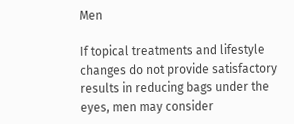Men

If topical treatments and lifestyle changes do not provide satisfactory results in reducing bags under the eyes, men may consider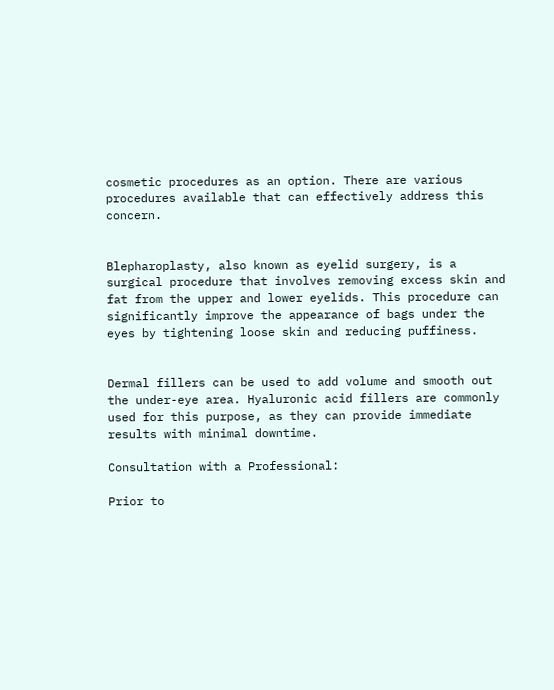cosmetic procedures as an option. There are various procedures available that can effectively address this concern.


Blepharoplasty, also known as eyelid surgery, is a surgical procedure that involves removing excess skin and fat from the upper and lower eyelids. This procedure can significantly improve the appearance of bags under the eyes by tightening loose skin and reducing puffiness.


Dermal fillers can be used to add volume and smooth out the under-eye area. Hyaluronic acid fillers are commonly used for this purpose, as they can provide immediate results with minimal downtime.

Consultation with a Professional:

Prior to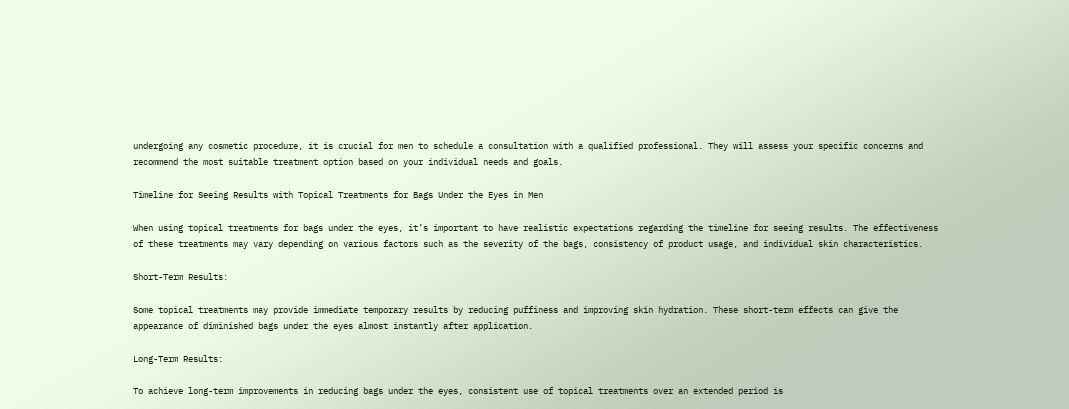undergoing any cosmetic procedure, it is crucial for men to schedule a consultation with a qualified professional. They will assess your specific concerns and recommend the most suitable treatment option based on your individual needs and goals.

Timeline for Seeing Results with Topical Treatments for Bags Under the Eyes in Men

When using topical treatments for bags under the eyes, it’s important to have realistic expectations regarding the timeline for seeing results. The effectiveness of these treatments may vary depending on various factors such as the severity of the bags, consistency of product usage, and individual skin characteristics.

Short-Term Results:

Some topical treatments may provide immediate temporary results by reducing puffiness and improving skin hydration. These short-term effects can give the appearance of diminished bags under the eyes almost instantly after application.

Long-Term Results:

To achieve long-term improvements in reducing bags under the eyes, consistent use of topical treatments over an extended period is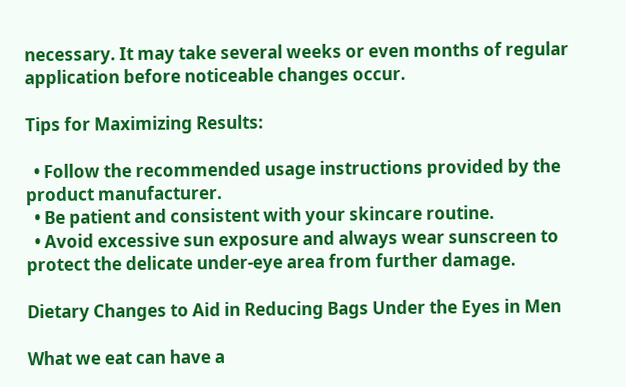necessary. It may take several weeks or even months of regular application before noticeable changes occur.

Tips for Maximizing Results:

  • Follow the recommended usage instructions provided by the product manufacturer.
  • Be patient and consistent with your skincare routine.
  • Avoid excessive sun exposure and always wear sunscreen to protect the delicate under-eye area from further damage.

Dietary Changes to Aid in Reducing Bags Under the Eyes in Men

What we eat can have a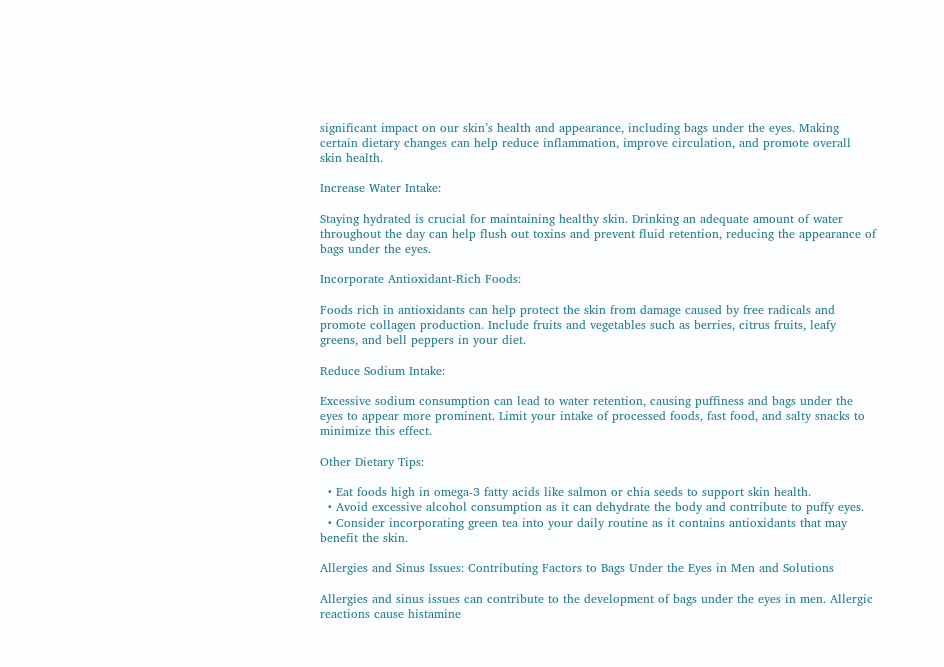significant impact on our skin’s health and appearance, including bags under the eyes. Making certain dietary changes can help reduce inflammation, improve circulation, and promote overall skin health.

Increase Water Intake:

Staying hydrated is crucial for maintaining healthy skin. Drinking an adequate amount of water throughout the day can help flush out toxins and prevent fluid retention, reducing the appearance of bags under the eyes.

Incorporate Antioxidant-Rich Foods:

Foods rich in antioxidants can help protect the skin from damage caused by free radicals and promote collagen production. Include fruits and vegetables such as berries, citrus fruits, leafy greens, and bell peppers in your diet.

Reduce Sodium Intake:

Excessive sodium consumption can lead to water retention, causing puffiness and bags under the eyes to appear more prominent. Limit your intake of processed foods, fast food, and salty snacks to minimize this effect.

Other Dietary Tips:

  • Eat foods high in omega-3 fatty acids like salmon or chia seeds to support skin health.
  • Avoid excessive alcohol consumption as it can dehydrate the body and contribute to puffy eyes.
  • Consider incorporating green tea into your daily routine as it contains antioxidants that may benefit the skin.

Allergies and Sinus Issues: Contributing Factors to Bags Under the Eyes in Men and Solutions

Allergies and sinus issues can contribute to the development of bags under the eyes in men. Allergic reactions cause histamine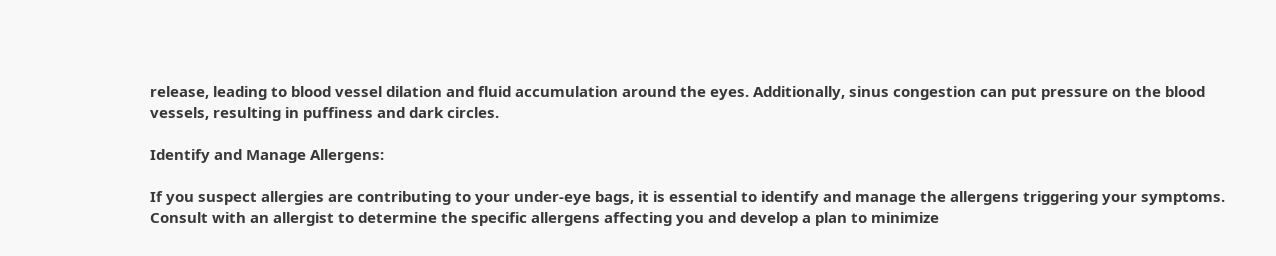release, leading to blood vessel dilation and fluid accumulation around the eyes. Additionally, sinus congestion can put pressure on the blood vessels, resulting in puffiness and dark circles.

Identify and Manage Allergens:

If you suspect allergies are contributing to your under-eye bags, it is essential to identify and manage the allergens triggering your symptoms. Consult with an allergist to determine the specific allergens affecting you and develop a plan to minimize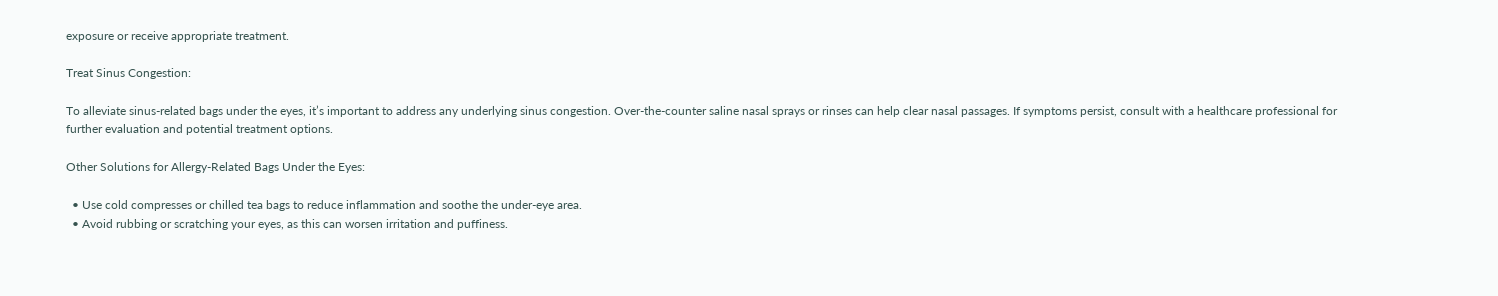exposure or receive appropriate treatment.

Treat Sinus Congestion:

To alleviate sinus-related bags under the eyes, it’s important to address any underlying sinus congestion. Over-the-counter saline nasal sprays or rinses can help clear nasal passages. If symptoms persist, consult with a healthcare professional for further evaluation and potential treatment options.

Other Solutions for Allergy-Related Bags Under the Eyes:

  • Use cold compresses or chilled tea bags to reduce inflammation and soothe the under-eye area.
  • Avoid rubbing or scratching your eyes, as this can worsen irritation and puffiness.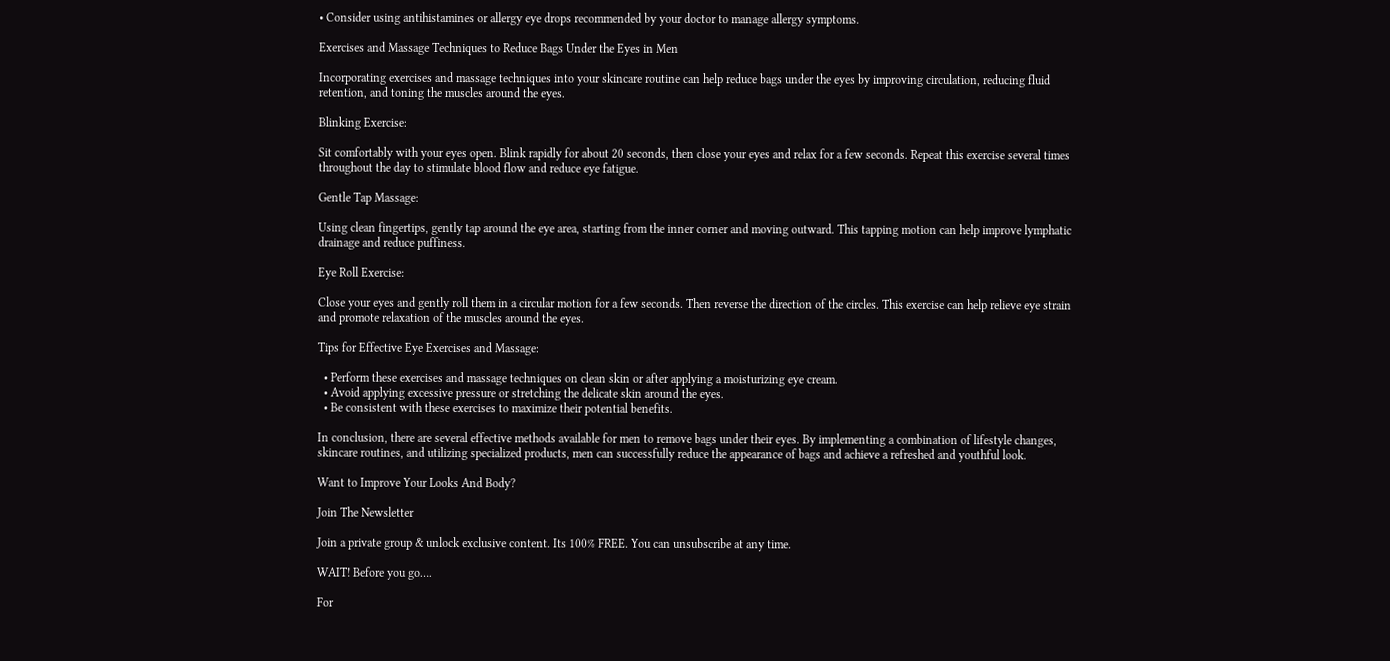• Consider using antihistamines or allergy eye drops recommended by your doctor to manage allergy symptoms.

Exercises and Massage Techniques to Reduce Bags Under the Eyes in Men

Incorporating exercises and massage techniques into your skincare routine can help reduce bags under the eyes by improving circulation, reducing fluid retention, and toning the muscles around the eyes.

Blinking Exercise:

Sit comfortably with your eyes open. Blink rapidly for about 20 seconds, then close your eyes and relax for a few seconds. Repeat this exercise several times throughout the day to stimulate blood flow and reduce eye fatigue.

Gentle Tap Massage:

Using clean fingertips, gently tap around the eye area, starting from the inner corner and moving outward. This tapping motion can help improve lymphatic drainage and reduce puffiness.

Eye Roll Exercise:

Close your eyes and gently roll them in a circular motion for a few seconds. Then reverse the direction of the circles. This exercise can help relieve eye strain and promote relaxation of the muscles around the eyes.

Tips for Effective Eye Exercises and Massage:

  • Perform these exercises and massage techniques on clean skin or after applying a moisturizing eye cream.
  • Avoid applying excessive pressure or stretching the delicate skin around the eyes.
  • Be consistent with these exercises to maximize their potential benefits.

In conclusion, there are several effective methods available for men to remove bags under their eyes. By implementing a combination of lifestyle changes, skincare routines, and utilizing specialized products, men can successfully reduce the appearance of bags and achieve a refreshed and youthful look.

Want to Improve Your Looks And Body?

Join The Newsletter

Join a private group & unlock exclusive content. Its 100% FREE. You can unsubscribe at any time.

WAIT! Before you go….

For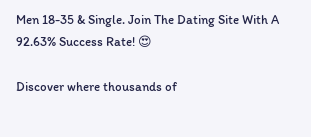Men 18-35 & Single. Join The Dating Site With A 92.63% Success Rate! 😍

Discover where thousands of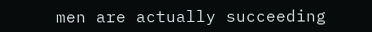men are actually succeeding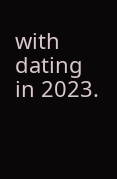with dating in 2023.